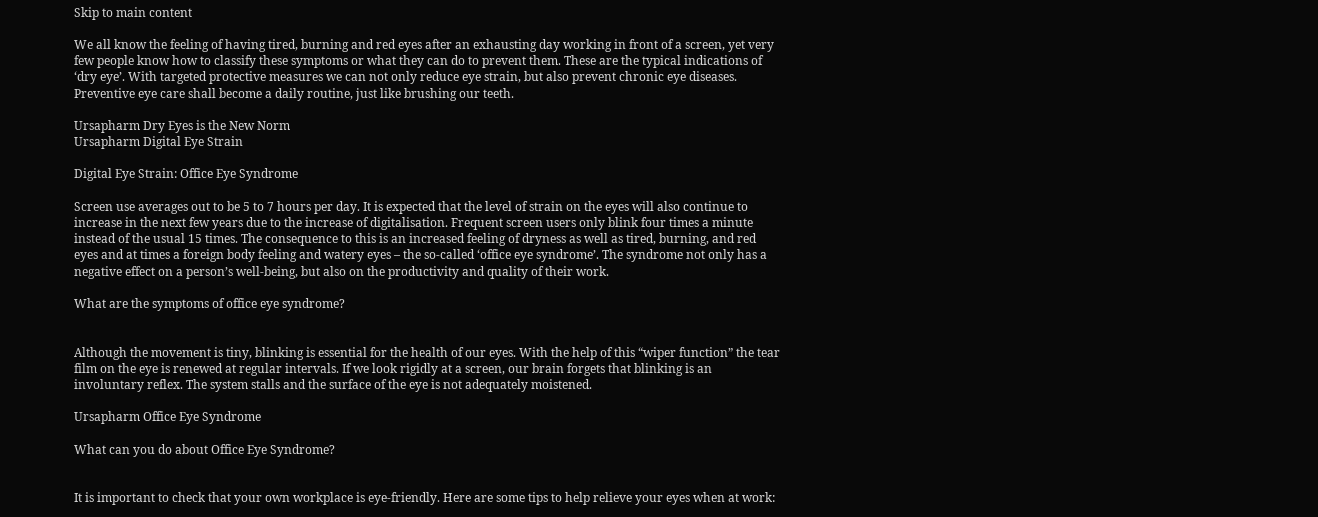Skip to main content

We all know the feeling of having tired, burning and red eyes after an exhausting day working in front of a screen, yet very few people know how to classify these symptoms or what they can do to prevent them. These are the typical indications of ‘dry eye’. With targeted protective measures we can not only reduce eye strain, but also prevent chronic eye diseases. Preventive eye care shall become a daily routine, just like brushing our teeth.

Ursapharm Dry Eyes is the New Norm
Ursapharm Digital Eye Strain

Digital Eye Strain: Office Eye Syndrome

Screen use averages out to be 5 to 7 hours per day. It is expected that the level of strain on the eyes will also continue to increase in the next few years due to the increase of digitalisation. Frequent screen users only blink four times a minute instead of the usual 15 times. The consequence to this is an increased feeling of dryness as well as tired, burning, and red eyes and at times a foreign body feeling and watery eyes – the so-called ‘office eye syndrome’. The syndrome not only has a negative effect on a person’s well-being, but also on the productivity and quality of their work.

What are the symptoms of office eye syndrome?


Although the movement is tiny, blinking is essential for the health of our eyes. With the help of this “wiper function” the tear film on the eye is renewed at regular intervals. If we look rigidly at a screen, our brain forgets that blinking is an involuntary reflex. The system stalls and the surface of the eye is not adequately moistened.

Ursapharm Office Eye Syndrome

What can you do about Office Eye Syndrome?


It is important to check that your own workplace is eye-friendly. Here are some tips to help relieve your eyes when at work: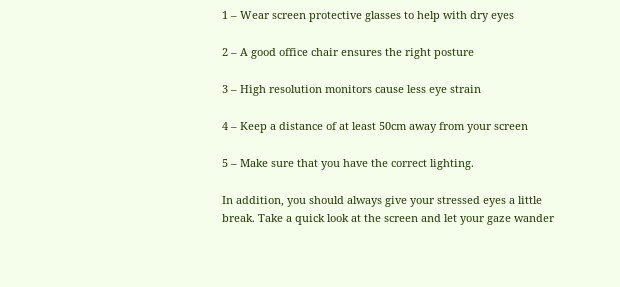1 – Wear screen protective glasses to help with dry eyes

2 – A good office chair ensures the right posture

3 – High resolution monitors cause less eye strain

4 – Keep a distance of at least 50cm away from your screen

5 – Make sure that you have the correct lighting.

In addition, you should always give your stressed eyes a little break. Take a quick look at the screen and let your gaze wander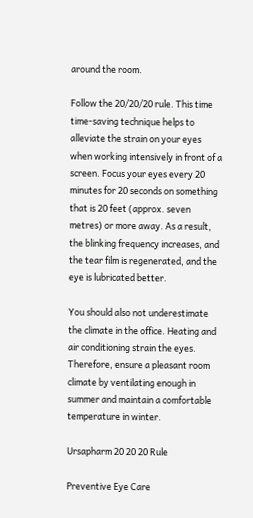around the room.

Follow the 20/20/20 rule. This time time-saving technique helps to alleviate the strain on your eyes when working intensively in front of a screen. Focus your eyes every 20 minutes for 20 seconds on something that is 20 feet (approx. seven metres) or more away. As a result, the blinking frequency increases, and the tear film is regenerated, and the eye is lubricated better.

You should also not underestimate the climate in the office. Heating and air conditioning strain the eyes. Therefore, ensure a pleasant room climate by ventilating enough in summer and maintain a comfortable temperature in winter.

Ursapharm 20 20 20 Rule

Preventive Eye Care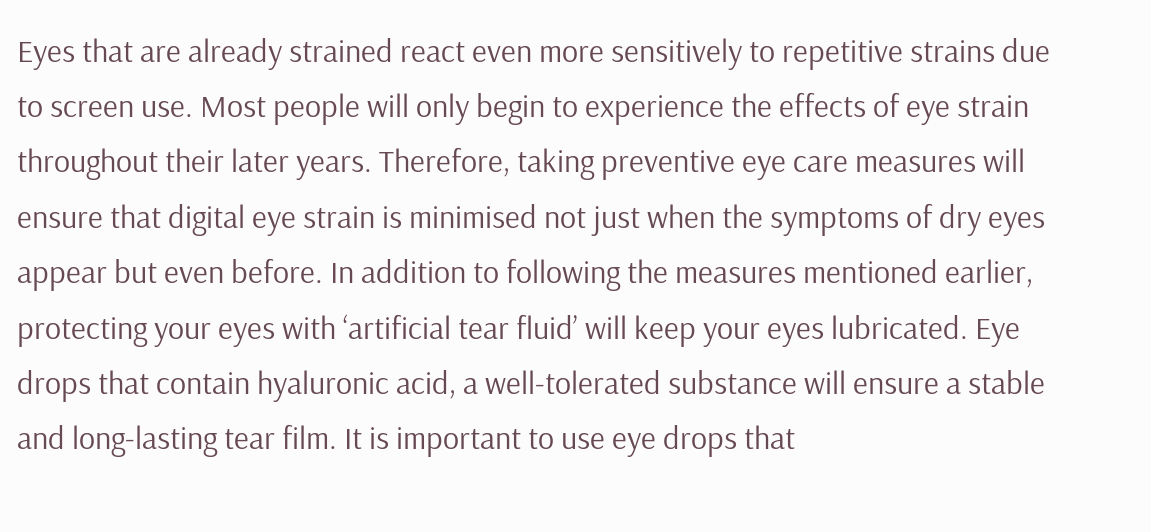Eyes that are already strained react even more sensitively to repetitive strains due to screen use. Most people will only begin to experience the effects of eye strain throughout their later years. Therefore, taking preventive eye care measures will ensure that digital eye strain is minimised not just when the symptoms of dry eyes appear but even before. In addition to following the measures mentioned earlier, protecting your eyes with ‘artificial tear fluid’ will keep your eyes lubricated. Eye drops that contain hyaluronic acid, a well-tolerated substance will ensure a stable and long-lasting tear film. It is important to use eye drops that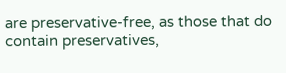are preservative-free, as those that do contain preservatives,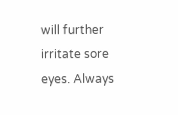will further irritate sore eyes. Always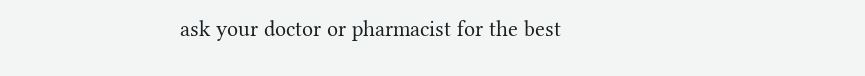ask your doctor or pharmacist for the best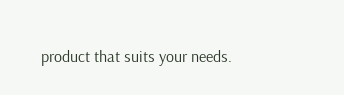product that suits your needs.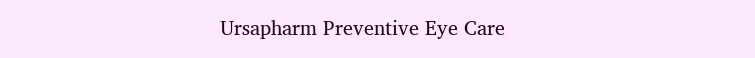Ursapharm Preventive Eye Care